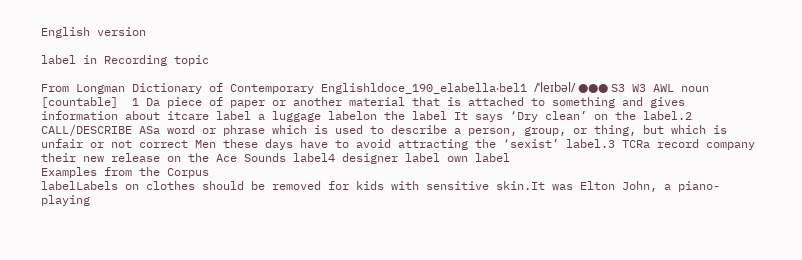English version

label in Recording topic

From Longman Dictionary of Contemporary Englishldoce_190_elabella‧bel1 /ˈleɪbəl/ ●●● S3 W3 AWL noun [countable]  1 Da piece of paper or another material that is attached to something and gives information about itcare label a luggage labelon the label It says ‘Dry clean’ on the label.2 CALL/DESCRIBE ASa word or phrase which is used to describe a person, group, or thing, but which is unfair or not correct Men these days have to avoid attracting the ‘sexist’ label.3 TCRa record company their new release on the Ace Sounds label4 designer label own label
Examples from the Corpus
labelLabels on clothes should be removed for kids with sensitive skin.It was Elton John, a piano-playing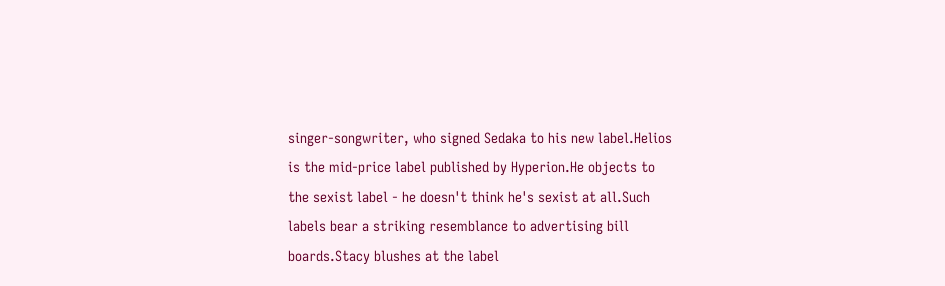singer-songwriter, who signed Sedaka to his new label.Helios is the mid-price label published by Hyperion.He objects to the sexist label - he doesn't think he's sexist at all.Such labels bear a striking resemblance to advertising bill boards.Stacy blushes at the label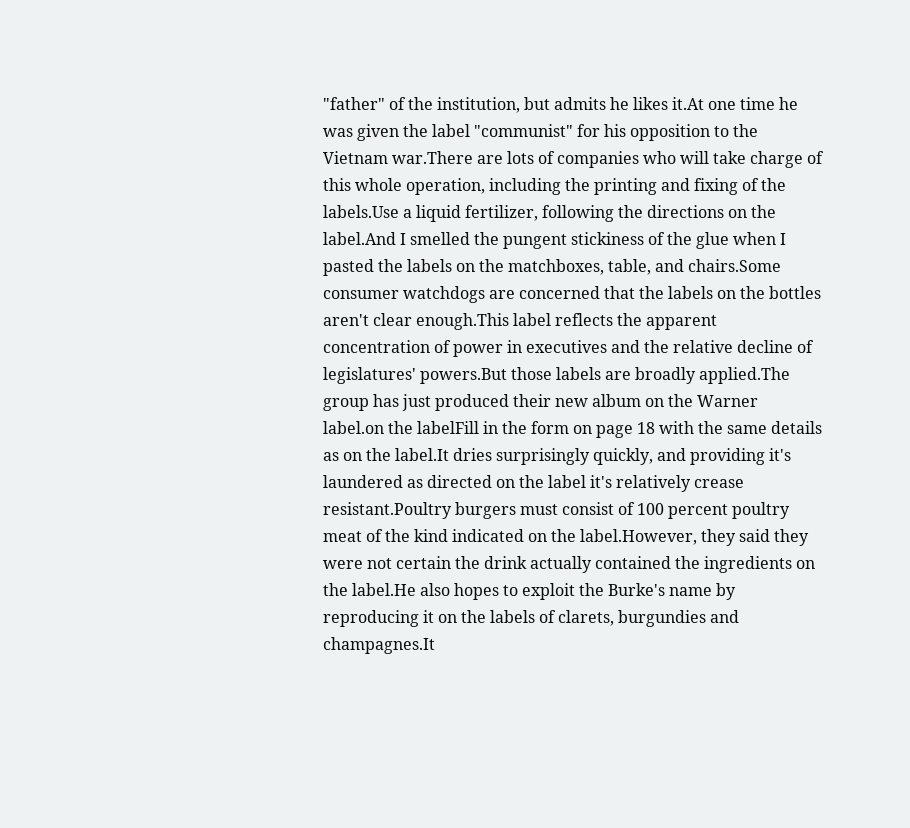"father" of the institution, but admits he likes it.At one time he was given the label "communist" for his opposition to the Vietnam war.There are lots of companies who will take charge of this whole operation, including the printing and fixing of the labels.Use a liquid fertilizer, following the directions on the label.And I smelled the pungent stickiness of the glue when I pasted the labels on the matchboxes, table, and chairs.Some consumer watchdogs are concerned that the labels on the bottles aren't clear enough.This label reflects the apparent concentration of power in executives and the relative decline of legislatures' powers.But those labels are broadly applied.The group has just produced their new album on the Warner label.on the labelFill in the form on page 18 with the same details as on the label.It dries surprisingly quickly, and providing it's laundered as directed on the label it's relatively crease resistant.Poultry burgers must consist of 100 percent poultry meat of the kind indicated on the label.However, they said they were not certain the drink actually contained the ingredients on the label.He also hopes to exploit the Burke's name by reproducing it on the labels of clarets, burgundies and champagnes.It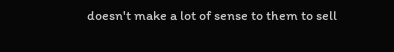doesn't make a lot of sense to them to sell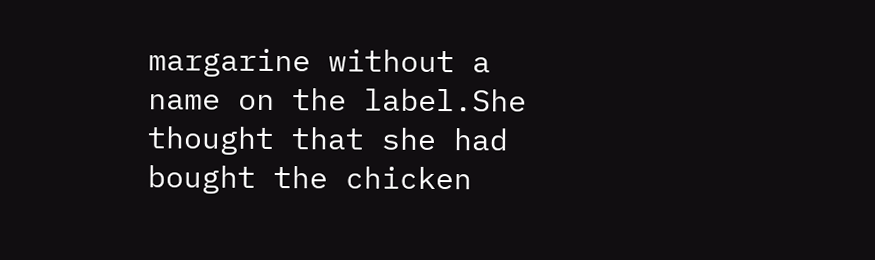margarine without a name on the label.She thought that she had bought the chicken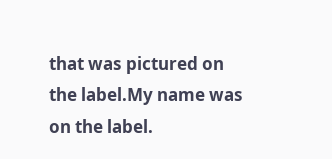that was pictured on the label.My name was on the label.